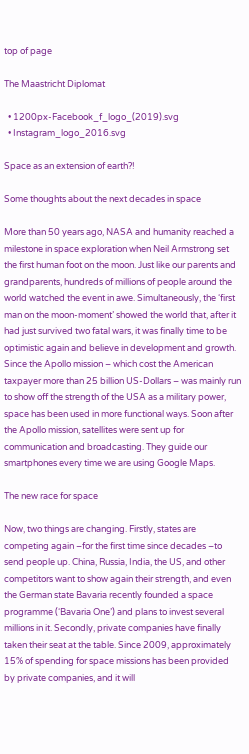top of page

The Maastricht Diplomat

  • 1200px-Facebook_f_logo_(2019).svg
  • Instagram_logo_2016.svg

Space as an extension of earth?!

Some thoughts about the next decades in space

More than 50 years ago, NASA and humanity reached a milestone in space exploration when Neil Armstrong set the first human foot on the moon. Just like our parents and grandparents, hundreds of millions of people around the world watched the event in awe. Simultaneously, the ‘first man on the moon-moment’ showed the world that, after it had just survived two fatal wars, it was finally time to be optimistic again and believe in development and growth. Since the Apollo mission – which cost the American taxpayer more than 25 billion US-Dollars – was mainly run to show off the strength of the USA as a military power, space has been used in more functional ways. Soon after the Apollo mission, satellites were sent up for communication and broadcasting. They guide our smartphones every time we are using Google Maps.

The new race for space

Now, two things are changing. Firstly, states are competing again –for the first time since decades –to send people up. China, Russia, India, the US, and other competitors want to show again their strength, and even the German state Bavaria recently founded a space programme (‘Bavaria One’) and plans to invest several millions in it. Secondly, private companies have finally taken their seat at the table. Since 2009, approximately 15% of spending for space missions has been provided by private companies, and it will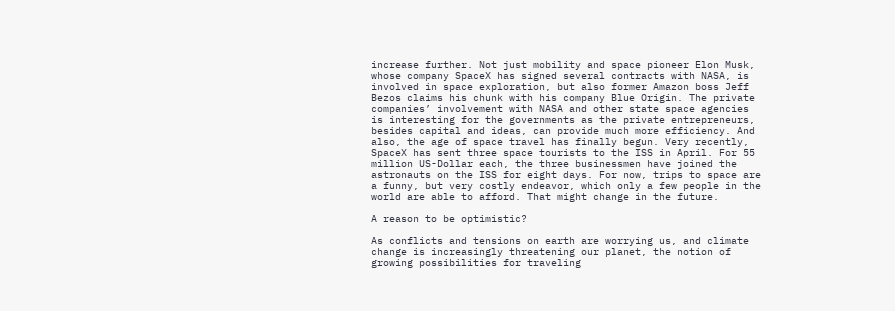increase further. Not just mobility and space pioneer Elon Musk, whose company SpaceX has signed several contracts with NASA, is involved in space exploration, but also former Amazon boss Jeff Bezos claims his chunk with his company Blue Origin. The private companies’ involvement with NASA and other state space agencies is interesting for the governments as the private entrepreneurs, besides capital and ideas, can provide much more efficiency. And also, the age of space travel has finally begun. Very recently, SpaceX has sent three space tourists to the ISS in April. For 55 million US-Dollar each, the three businessmen have joined the astronauts on the ISS for eight days. For now, trips to space are a funny, but very costly endeavor, which only a few people in the world are able to afford. That might change in the future.

A reason to be optimistic?

As conflicts and tensions on earth are worrying us, and climate change is increasingly threatening our planet, the notion of growing possibilities for traveling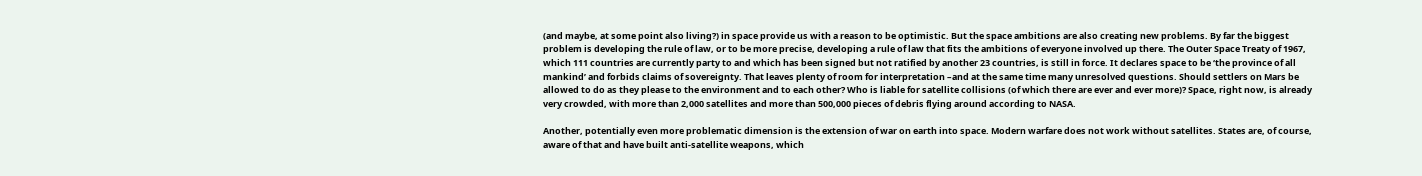(and maybe, at some point also living?) in space provide us with a reason to be optimistic. But the space ambitions are also creating new problems. By far the biggest problem is developing the rule of law, or to be more precise, developing a rule of law that fits the ambitions of everyone involved up there. The Outer Space Treaty of 1967, which 111 countries are currently party to and which has been signed but not ratified by another 23 countries, is still in force. It declares space to be ‘the province of all mankind’ and forbids claims of sovereignty. That leaves plenty of room for interpretation –and at the same time many unresolved questions. Should settlers on Mars be allowed to do as they please to the environment and to each other? Who is liable for satellite collisions (of which there are ever and ever more)? Space, right now, is already very crowded, with more than 2,000 satellites and more than 500,000 pieces of debris flying around according to NASA.

Another, potentially even more problematic dimension is the extension of war on earth into space. Modern warfare does not work without satellites. States are, of course, aware of that and have built anti-satellite weapons, which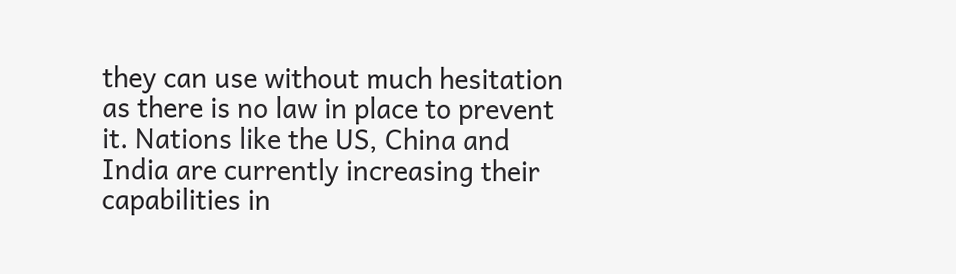they can use without much hesitation as there is no law in place to prevent it. Nations like the US, China and India are currently increasing their capabilities in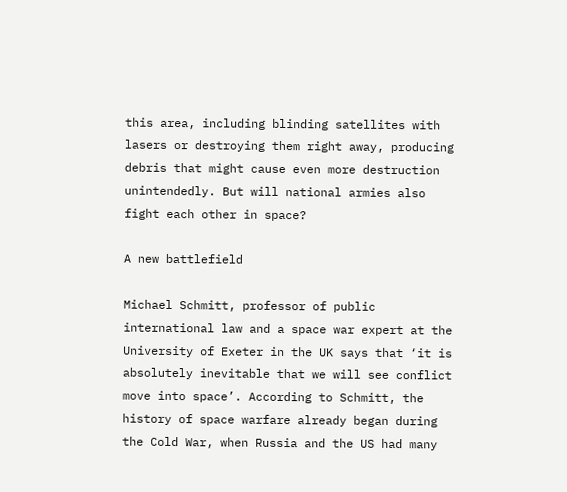this area, including blinding satellites with lasers or destroying them right away, producing debris that might cause even more destruction unintendedly. But will national armies also fight each other in space?

A new battlefield

Michael Schmitt, professor of public international law and a space war expert at the University of Exeter in the UK says that ‘it is absolutely inevitable that we will see conflict move into space’. According to Schmitt, the history of space warfare already began during the Cold War, when Russia and the US had many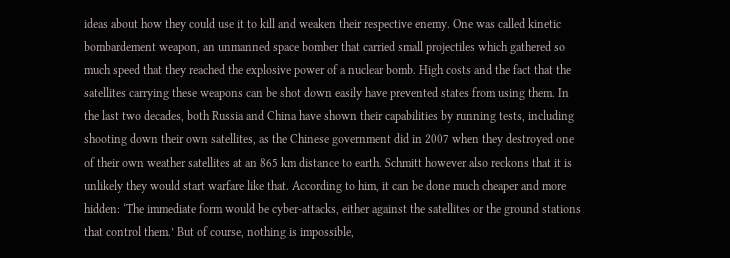ideas about how they could use it to kill and weaken their respective enemy. One was called kinetic bombardement weapon, an unmanned space bomber that carried small projectiles which gathered so much speed that they reached the explosive power of a nuclear bomb. High costs and the fact that the satellites carrying these weapons can be shot down easily have prevented states from using them. In the last two decades, both Russia and China have shown their capabilities by running tests, including shooting down their own satellites, as the Chinese government did in 2007 when they destroyed one of their own weather satellites at an 865 km distance to earth. Schmitt however also reckons that it is unlikely they would start warfare like that. According to him, it can be done much cheaper and more hidden: ‘The immediate form would be cyber-attacks, either against the satellites or the ground stations that control them.’ But of course, nothing is impossible,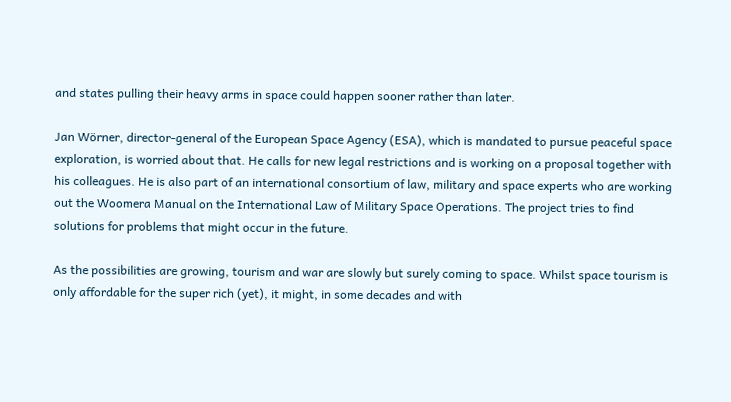and states pulling their heavy arms in space could happen sooner rather than later.

Jan Wörner, director-general of the European Space Agency (ESA), which is mandated to pursue peaceful space exploration, is worried about that. He calls for new legal restrictions and is working on a proposal together with his colleagues. He is also part of an international consortium of law, military and space experts who are working out the Woomera Manual on the International Law of Military Space Operations. The project tries to find solutions for problems that might occur in the future.

As the possibilities are growing, tourism and war are slowly but surely coming to space. Whilst space tourism is only affordable for the super rich (yet), it might, in some decades and with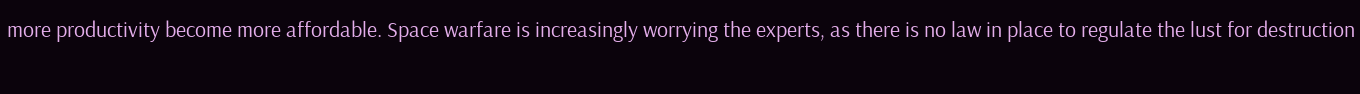more productivity become more affordable. Space warfare is increasingly worrying the experts, as there is no law in place to regulate the lust for destruction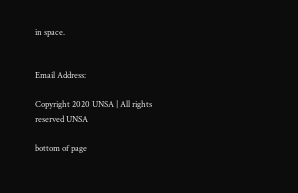in space.


Email Address:

Copyright 2020 UNSA | All rights reserved UNSA

bottom of page